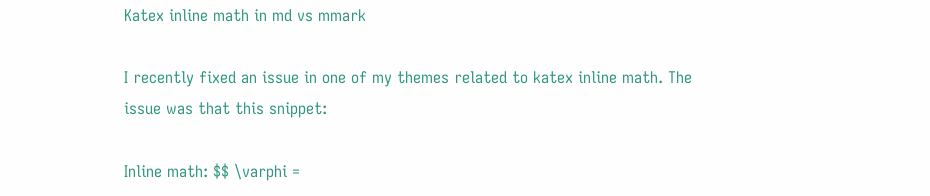Katex inline math in md vs mmark

I recently fixed an issue in one of my themes related to katex inline math. The issue was that this snippet:

Inline math: $$ \varphi =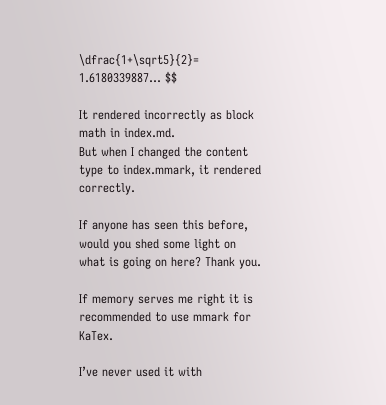\dfrac{1+\sqrt5}{2}= 1.6180339887… $$

It rendered incorrectly as block math in index.md.
But when I changed the content type to index.mmark, it rendered correctly.

If anyone has seen this before, would you shed some light on what is going on here? Thank you.

If memory serves me right it is recommended to use mmark for KaTex.

I’ve never used it with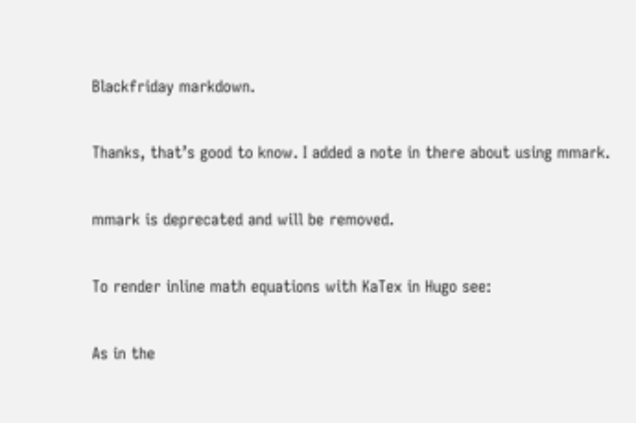Blackfriday markdown.

Thanks, that’s good to know. I added a note in there about using mmark.

mmark is deprecated and will be removed.

To render inline math equations with KaTex in Hugo see:

As in the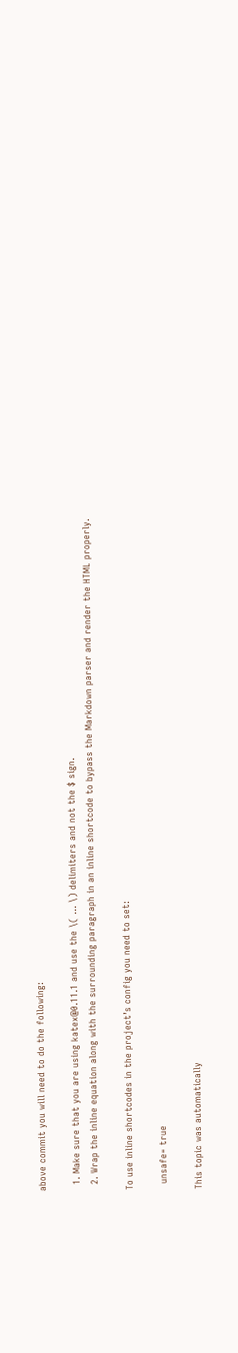above commit you will need to do the following:

  1. Make sure that you are using katex@0.11.1 and use the \( ... \) delimiters and not the $ sign.
  2. Wrap the inline equation along with the surrounding paragraph in an inline shortcode to bypass the Markdown parser and render the HTML properly.

To use inline shortcodes in the project’s config you need to set:

  unsafe= true

This topic was automatically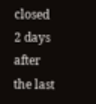closed 2 days after the last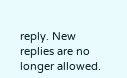reply. New replies are no longer allowed.